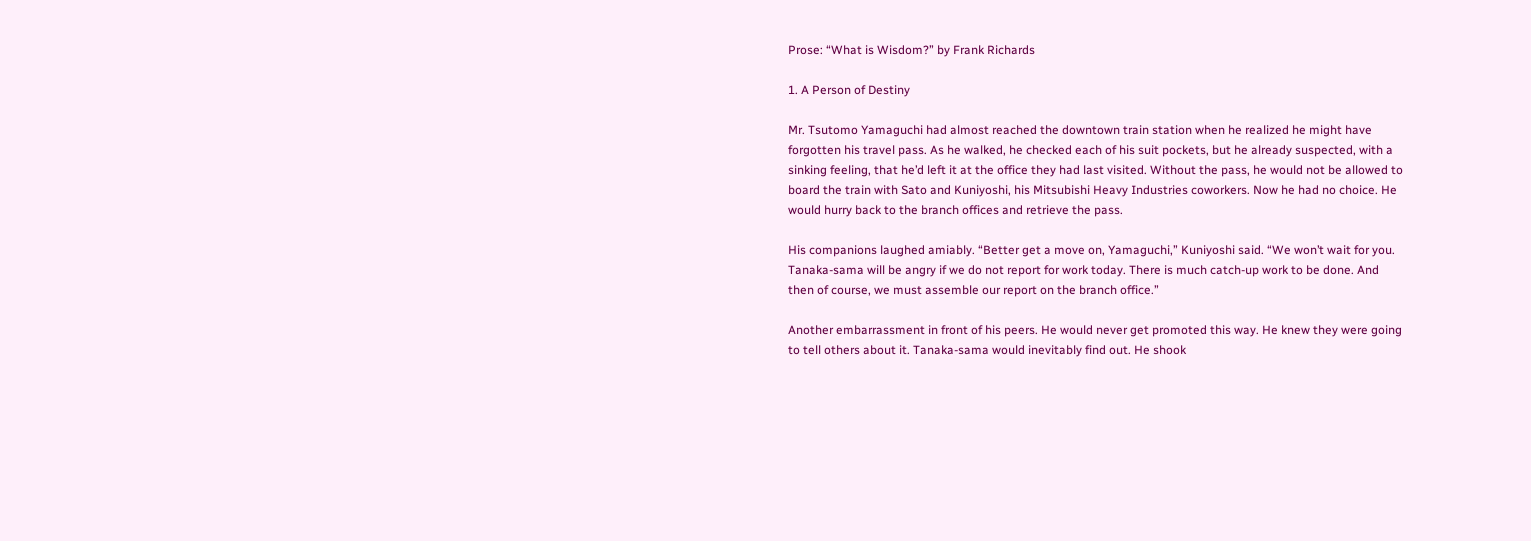Prose: “What is Wisdom?” by Frank Richards

1. A Person of Destiny

Mr. Tsutomo Yamaguchi had almost reached the downtown train station when he realized he might have forgotten his travel pass. As he walked, he checked each of his suit pockets, but he already suspected, with a sinking feeling, that he’d left it at the office they had last visited. Without the pass, he would not be allowed to board the train with Sato and Kuniyoshi, his Mitsubishi Heavy Industries coworkers. Now he had no choice. He would hurry back to the branch offices and retrieve the pass.

His companions laughed amiably. “Better get a move on, Yamaguchi,” Kuniyoshi said. “We won’t wait for you. Tanaka-sama will be angry if we do not report for work today. There is much catch-up work to be done. And then of course, we must assemble our report on the branch office.”

Another embarrassment in front of his peers. He would never get promoted this way. He knew they were going to tell others about it. Tanaka-sama would inevitably find out. He shook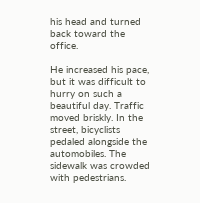his head and turned back toward the office.

He increased his pace, but it was difficult to hurry on such a beautiful day. Traffic moved briskly. In the street, bicyclists pedaled alongside the automobiles. The sidewalk was crowded with pedestrians.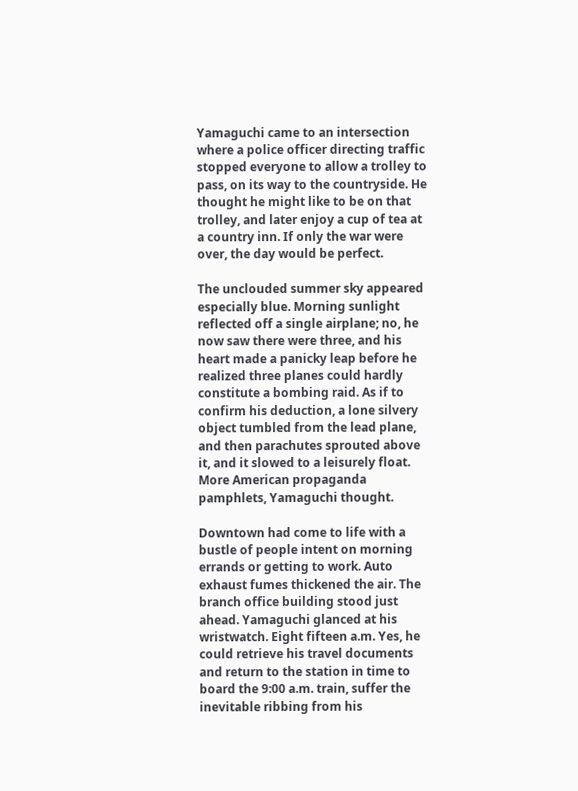Yamaguchi came to an intersection where a police officer directing traffic stopped everyone to allow a trolley to pass, on its way to the countryside. He thought he might like to be on that trolley, and later enjoy a cup of tea at a country inn. If only the war were over, the day would be perfect.

The unclouded summer sky appeared especially blue. Morning sunlight reflected off a single airplane; no, he now saw there were three, and his heart made a panicky leap before he realized three planes could hardly constitute a bombing raid. As if to confirm his deduction, a lone silvery object tumbled from the lead plane, and then parachutes sprouted above it, and it slowed to a leisurely float. More American propaganda pamphlets, Yamaguchi thought.

Downtown had come to life with a bustle of people intent on morning errands or getting to work. Auto exhaust fumes thickened the air. The branch office building stood just ahead. Yamaguchi glanced at his wristwatch. Eight fifteen a.m. Yes, he could retrieve his travel documents and return to the station in time to board the 9:00 a.m. train, suffer the inevitable ribbing from his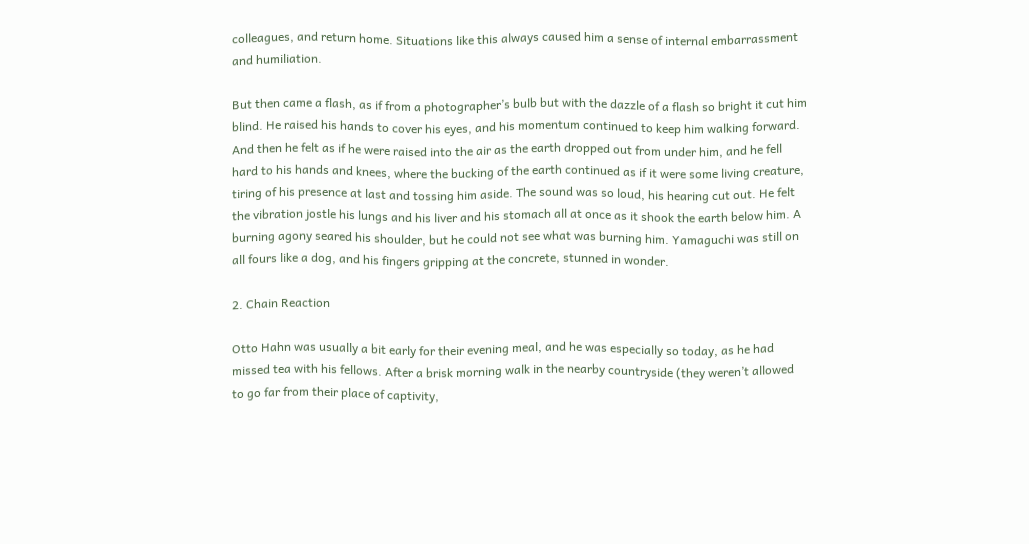colleagues, and return home. Situations like this always caused him a sense of internal embarrassment and humiliation.

But then came a flash, as if from a photographer’s bulb but with the dazzle of a flash so bright it cut him blind. He raised his hands to cover his eyes, and his momentum continued to keep him walking forward. And then he felt as if he were raised into the air as the earth dropped out from under him, and he fell hard to his hands and knees, where the bucking of the earth continued as if it were some living creature, tiring of his presence at last and tossing him aside. The sound was so loud, his hearing cut out. He felt the vibration jostle his lungs and his liver and his stomach all at once as it shook the earth below him. A burning agony seared his shoulder, but he could not see what was burning him. Yamaguchi was still on all fours like a dog, and his fingers gripping at the concrete, stunned in wonder.

2. Chain Reaction

Otto Hahn was usually a bit early for their evening meal, and he was especially so today, as he had missed tea with his fellows. After a brisk morning walk in the nearby countryside (they weren’t allowed to go far from their place of captivity,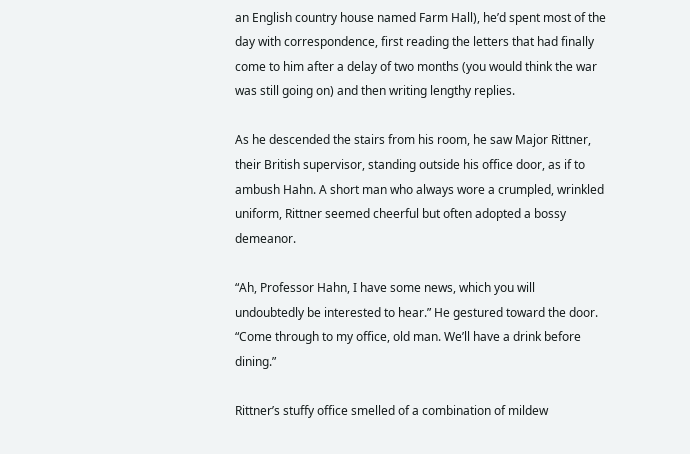an English country house named Farm Hall), he’d spent most of the day with correspondence, first reading the letters that had finally come to him after a delay of two months (you would think the war was still going on) and then writing lengthy replies.

As he descended the stairs from his room, he saw Major Rittner, their British supervisor, standing outside his office door, as if to ambush Hahn. A short man who always wore a crumpled, wrinkled uniform, Rittner seemed cheerful but often adopted a bossy demeanor.

“Ah, Professor Hahn, I have some news, which you will undoubtedly be interested to hear.” He gestured toward the door. “Come through to my office, old man. We’ll have a drink before dining.”

Rittner’s stuffy office smelled of a combination of mildew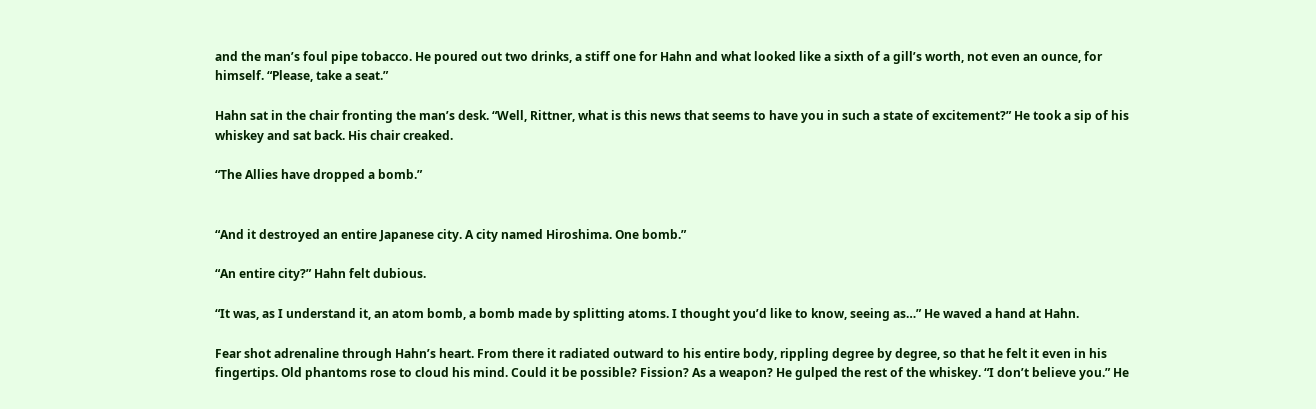and the man’s foul pipe tobacco. He poured out two drinks, a stiff one for Hahn and what looked like a sixth of a gill’s worth, not even an ounce, for himself. “Please, take a seat.”

Hahn sat in the chair fronting the man’s desk. “Well, Rittner, what is this news that seems to have you in such a state of excitement?” He took a sip of his whiskey and sat back. His chair creaked.

“The Allies have dropped a bomb.”


“And it destroyed an entire Japanese city. A city named Hiroshima. One bomb.”

“An entire city?” Hahn felt dubious.

“It was, as I understand it, an atom bomb, a bomb made by splitting atoms. I thought you’d like to know, seeing as…” He waved a hand at Hahn.

Fear shot adrenaline through Hahn’s heart. From there it radiated outward to his entire body, rippling degree by degree, so that he felt it even in his fingertips. Old phantoms rose to cloud his mind. Could it be possible? Fission? As a weapon? He gulped the rest of the whiskey. “I don’t believe you.” He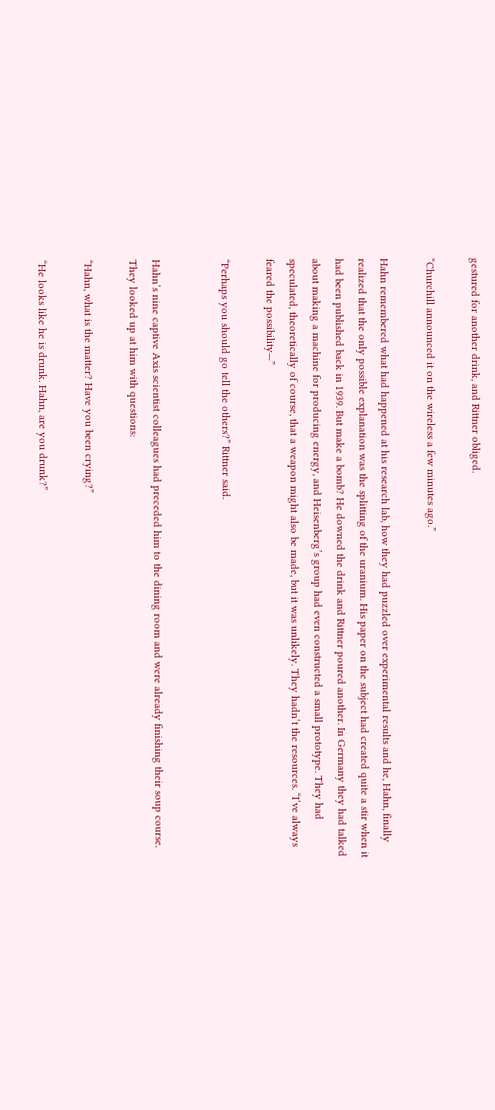gestured for another drink, and Rittner obliged.

“Churchill announced it on the wireless a few minutes ago.”

Hahn remembered what had happened at his research lab, how they had puzzled over experimental results and he, Hahn, finally realized that the only possible explanation was the splitting of the uranium. His paper on the subject had created quite a stir when it had been published back in 1939. But make a bomb? He downed the drink and Rittner poured another. In Germany they had talked about making a machine for producing energy, and Heisenberg’s group had even constructed a small prototype. They had speculated, theoretically of course, that a weapon might also be made, but it was unlikely. They hadn’t the resources. “I’ve always feared the possibility—”

“Perhaps you should go tell the others?” Rittner said.


Hahn’s nine captive Axis scientist colleagues had preceded him to the dining room and were already finishing their soup course. They looked up at him with questions:

“Hahn, what is the matter? Have you been crying?”

“He looks like he is drunk. Hahn, are you drunk?”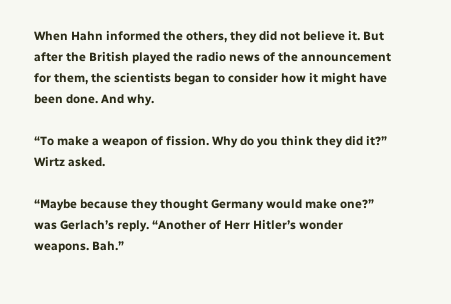When Hahn informed the others, they did not believe it. But after the British played the radio news of the announcement for them, the scientists began to consider how it might have been done. And why.

“To make a weapon of fission. Why do you think they did it?” Wirtz asked.

“Maybe because they thought Germany would make one?” was Gerlach’s reply. “Another of Herr Hitler’s wonder weapons. Bah.”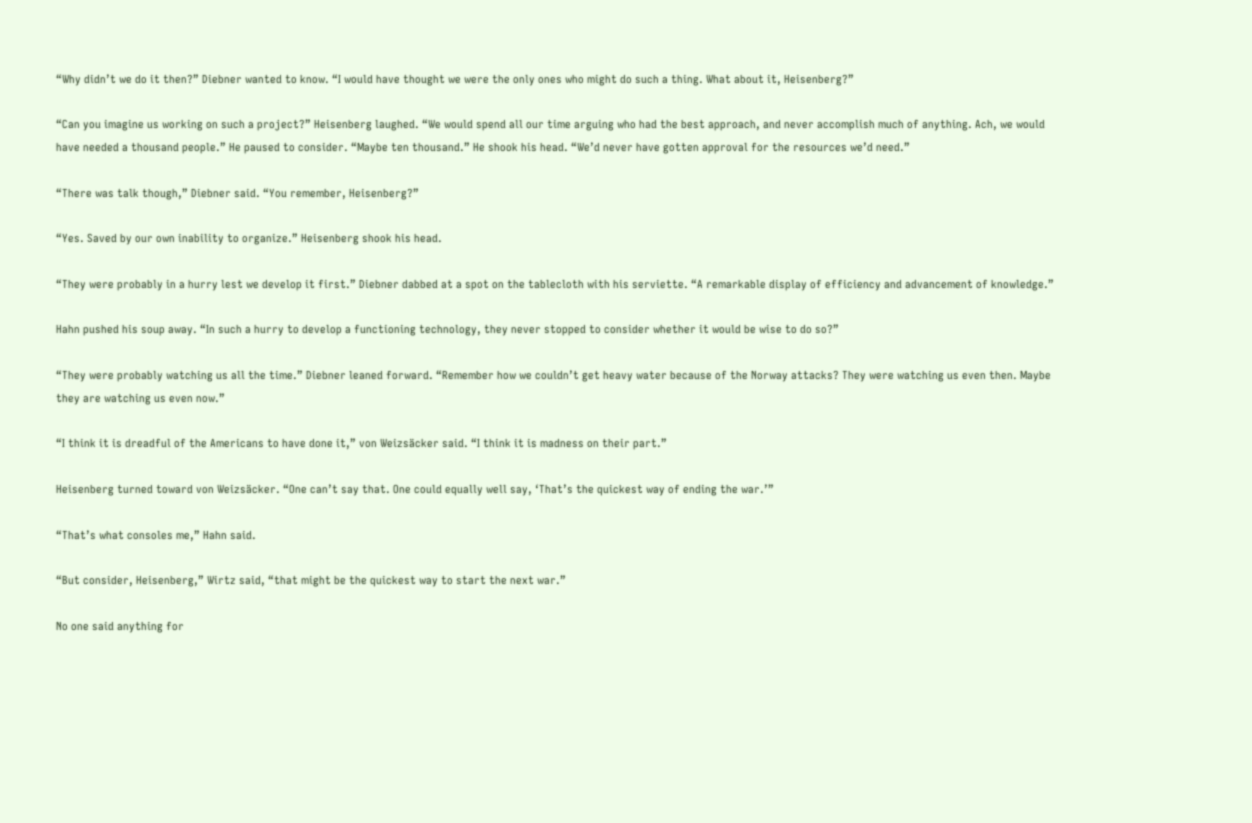“Why didn’t we do it then?” Diebner wanted to know. “I would have thought we were the only ones who might do such a thing. What about it, Heisenberg?”

“Can you imagine us working on such a project?” Heisenberg laughed. “We would spend all our time arguing who had the best approach, and never accomplish much of anything. Ach, we would have needed a thousand people.” He paused to consider. “Maybe ten thousand.” He shook his head. “We’d never have gotten approval for the resources we’d need.”

“There was talk though,” Diebner said. “You remember, Heisenberg?”

“Yes. Saved by our own inability to organize.” Heisenberg shook his head.

“They were probably in a hurry lest we develop it first.” Diebner dabbed at a spot on the tablecloth with his serviette. “A remarkable display of efficiency and advancement of knowledge.”

Hahn pushed his soup away. “In such a hurry to develop a functioning technology, they never stopped to consider whether it would be wise to do so?”

“They were probably watching us all the time.” Diebner leaned forward. “Remember how we couldn’t get heavy water because of the Norway attacks? They were watching us even then. Maybe they are watching us even now.”

“I think it is dreadful of the Americans to have done it,” von Weizsäcker said. “I think it is madness on their part.”

Heisenberg turned toward von Weizsäcker. “One can’t say that. One could equally well say, ‘That’s the quickest way of ending the war.’”

“That’s what consoles me,” Hahn said.

“But consider, Heisenberg,” Wirtz said, “that might be the quickest way to start the next war.”

No one said anything for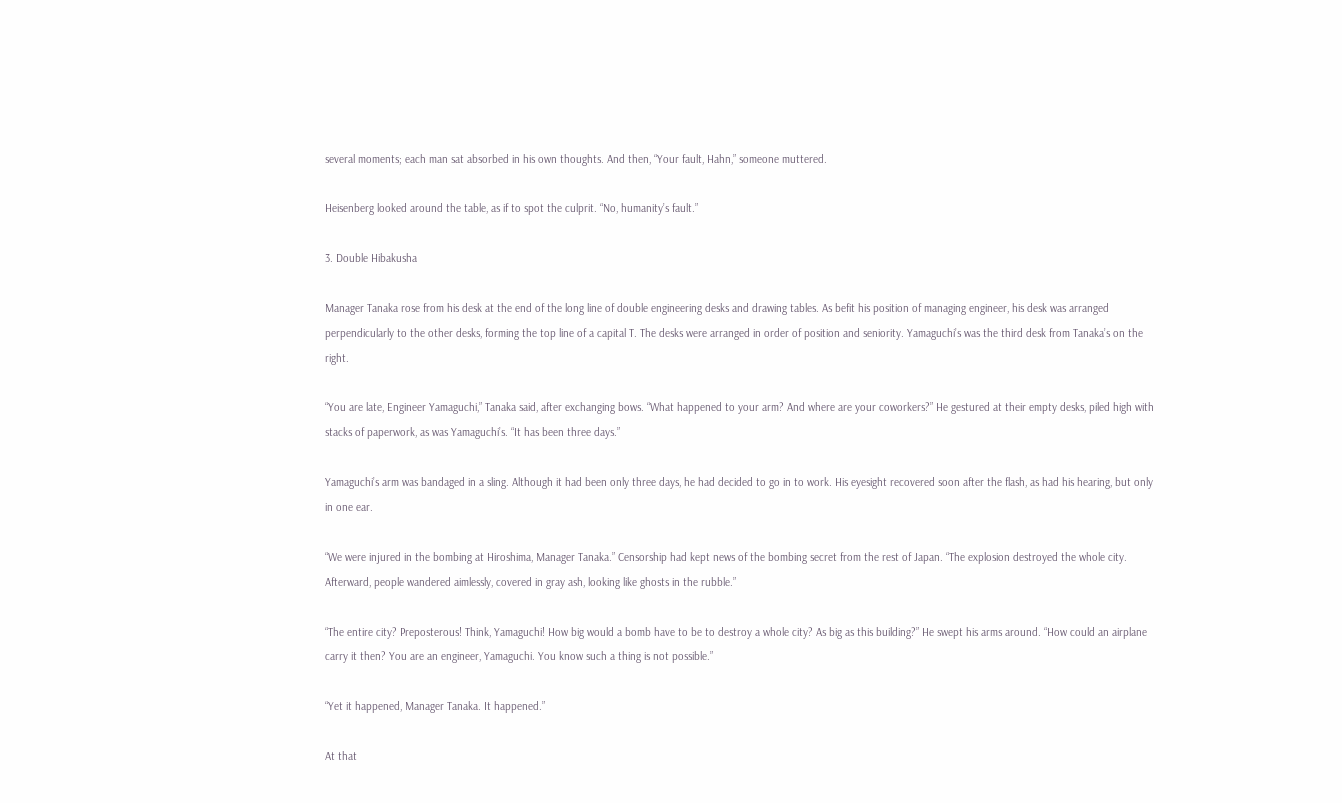several moments; each man sat absorbed in his own thoughts. And then, “Your fault, Hahn,” someone muttered.

Heisenberg looked around the table, as if to spot the culprit. “No, humanity’s fault.”

3. Double Hibakusha

Manager Tanaka rose from his desk at the end of the long line of double engineering desks and drawing tables. As befit his position of managing engineer, his desk was arranged perpendicularly to the other desks, forming the top line of a capital T. The desks were arranged in order of position and seniority. Yamaguchi’s was the third desk from Tanaka’s on the right.

“You are late, Engineer Yamaguchi,” Tanaka said, after exchanging bows. “What happened to your arm? And where are your coworkers?” He gestured at their empty desks, piled high with stacks of paperwork, as was Yamaguchi’s. “It has been three days.”

Yamaguchi’s arm was bandaged in a sling. Although it had been only three days, he had decided to go in to work. His eyesight recovered soon after the flash, as had his hearing, but only in one ear.

“We were injured in the bombing at Hiroshima, Manager Tanaka.” Censorship had kept news of the bombing secret from the rest of Japan. “The explosion destroyed the whole city. Afterward, people wandered aimlessly, covered in gray ash, looking like ghosts in the rubble.”

“The entire city? Preposterous! Think, Yamaguchi! How big would a bomb have to be to destroy a whole city? As big as this building?” He swept his arms around. “How could an airplane carry it then? You are an engineer, Yamaguchi. You know such a thing is not possible.”

“Yet it happened, Manager Tanaka. It happened.”

At that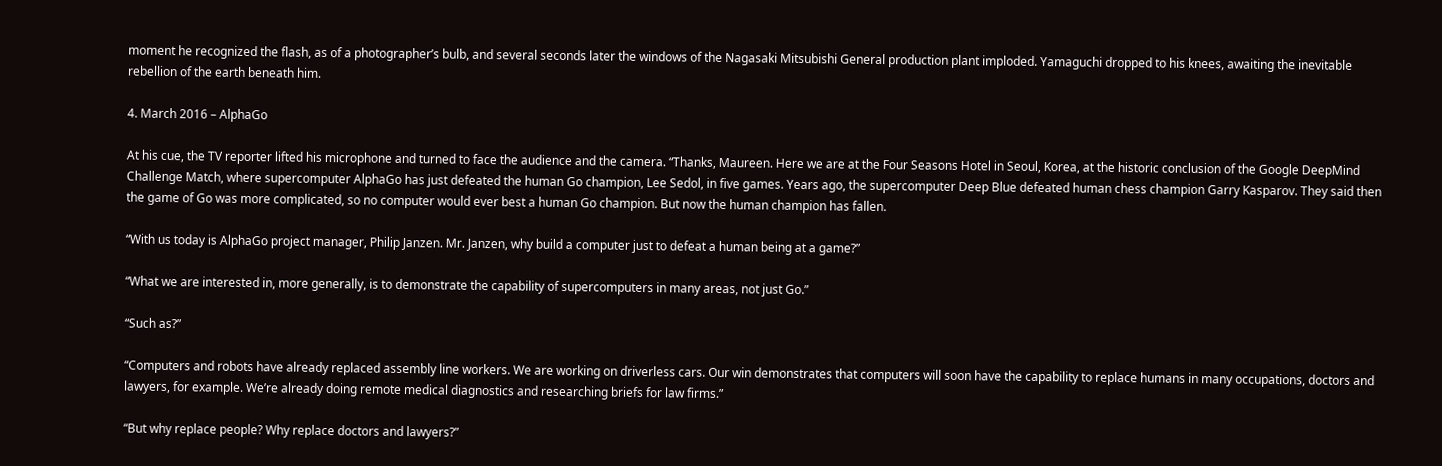moment he recognized the flash, as of a photographer’s bulb, and several seconds later the windows of the Nagasaki Mitsubishi General production plant imploded. Yamaguchi dropped to his knees, awaiting the inevitable rebellion of the earth beneath him.

4. March 2016 – AlphaGo

At his cue, the TV reporter lifted his microphone and turned to face the audience and the camera. “Thanks, Maureen. Here we are at the Four Seasons Hotel in Seoul, Korea, at the historic conclusion of the Google DeepMind Challenge Match, where supercomputer AlphaGo has just defeated the human Go champion, Lee Sedol, in five games. Years ago, the supercomputer Deep Blue defeated human chess champion Garry Kasparov. They said then the game of Go was more complicated, so no computer would ever best a human Go champion. But now the human champion has fallen.

“With us today is AlphaGo project manager, Philip Janzen. Mr. Janzen, why build a computer just to defeat a human being at a game?”

“What we are interested in, more generally, is to demonstrate the capability of supercomputers in many areas, not just Go.”

“Such as?”

“Computers and robots have already replaced assembly line workers. We are working on driverless cars. Our win demonstrates that computers will soon have the capability to replace humans in many occupations, doctors and lawyers, for example. We’re already doing remote medical diagnostics and researching briefs for law firms.”

“But why replace people? Why replace doctors and lawyers?”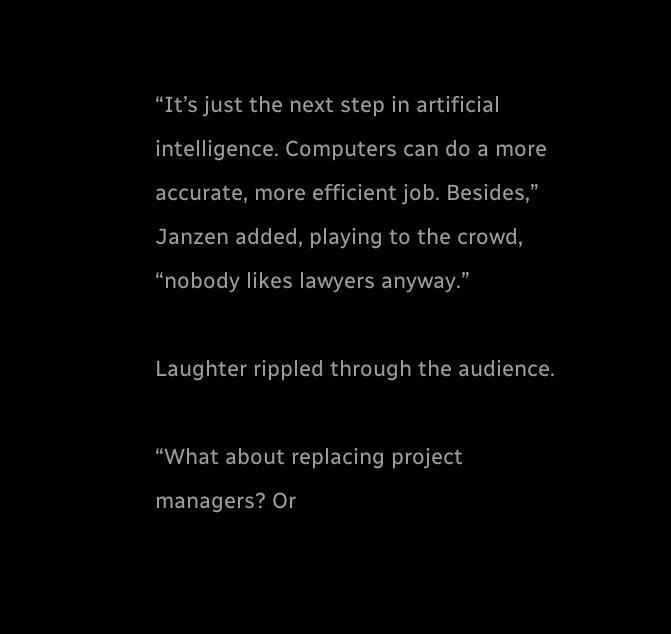“It’s just the next step in artificial intelligence. Computers can do a more accurate, more efficient job. Besides,” Janzen added, playing to the crowd, “nobody likes lawyers anyway.”

Laughter rippled through the audience.

“What about replacing project managers? Or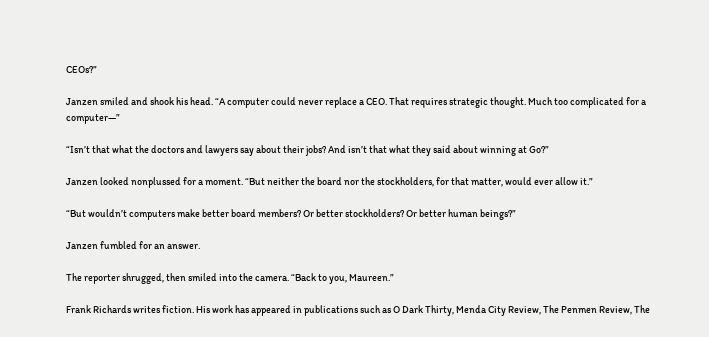CEOs?”

Janzen smiled and shook his head. “A computer could never replace a CEO. That requires strategic thought. Much too complicated for a computer—”

“Isn’t that what the doctors and lawyers say about their jobs? And isn’t that what they said about winning at Go?”

Janzen looked nonplussed for a moment. “But neither the board nor the stockholders, for that matter, would ever allow it.”

“But wouldn’t computers make better board members? Or better stockholders? Or better human beings?”

Janzen fumbled for an answer.

The reporter shrugged, then smiled into the camera. “Back to you, Maureen.”

Frank Richards writes fiction. His work has appeared in publications such as O Dark Thirty, Menda City Review, The Penmen Review, The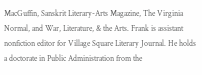MacGuffin, Sanskrit Literary-Arts Magazine, The Virginia Normal, and War, Literature, & the Arts. Frank is assistant nonfiction editor for Village Square Literary Journal. He holds a doctorate in Public Administration from the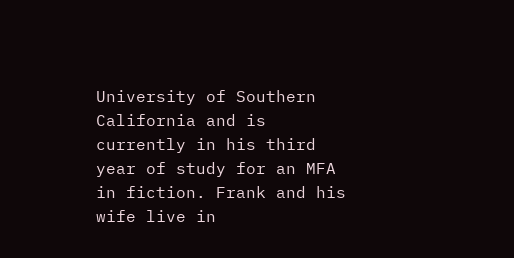University of Southern California and is currently in his third year of study for an MFA in fiction. Frank and his wife live in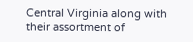Central Virginia along with their assortment of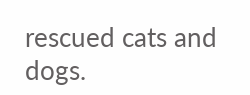rescued cats and dogs.